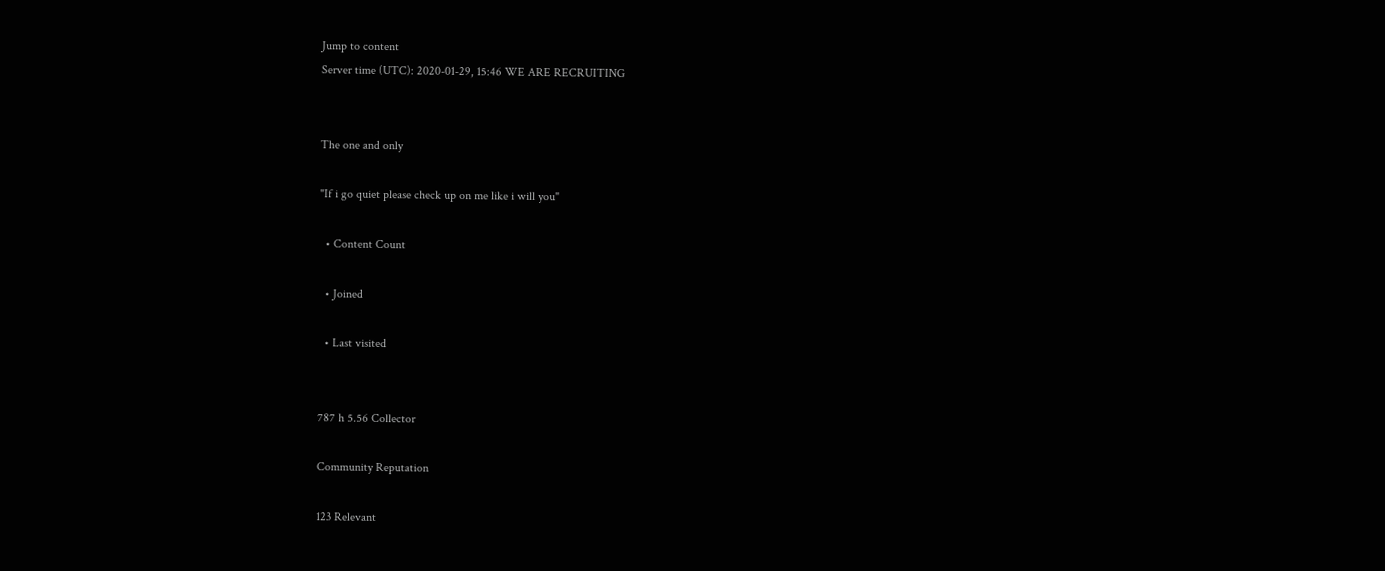Jump to content
Server time (UTC): 2020-01-29, 15:46 WE ARE RECRUITING


The one and only

"If i go quiet please check up on me like i will you"

  • Content Count

  • Joined

  • Last visited


787 h 5.56 Collector

Community Reputation

123 Relevant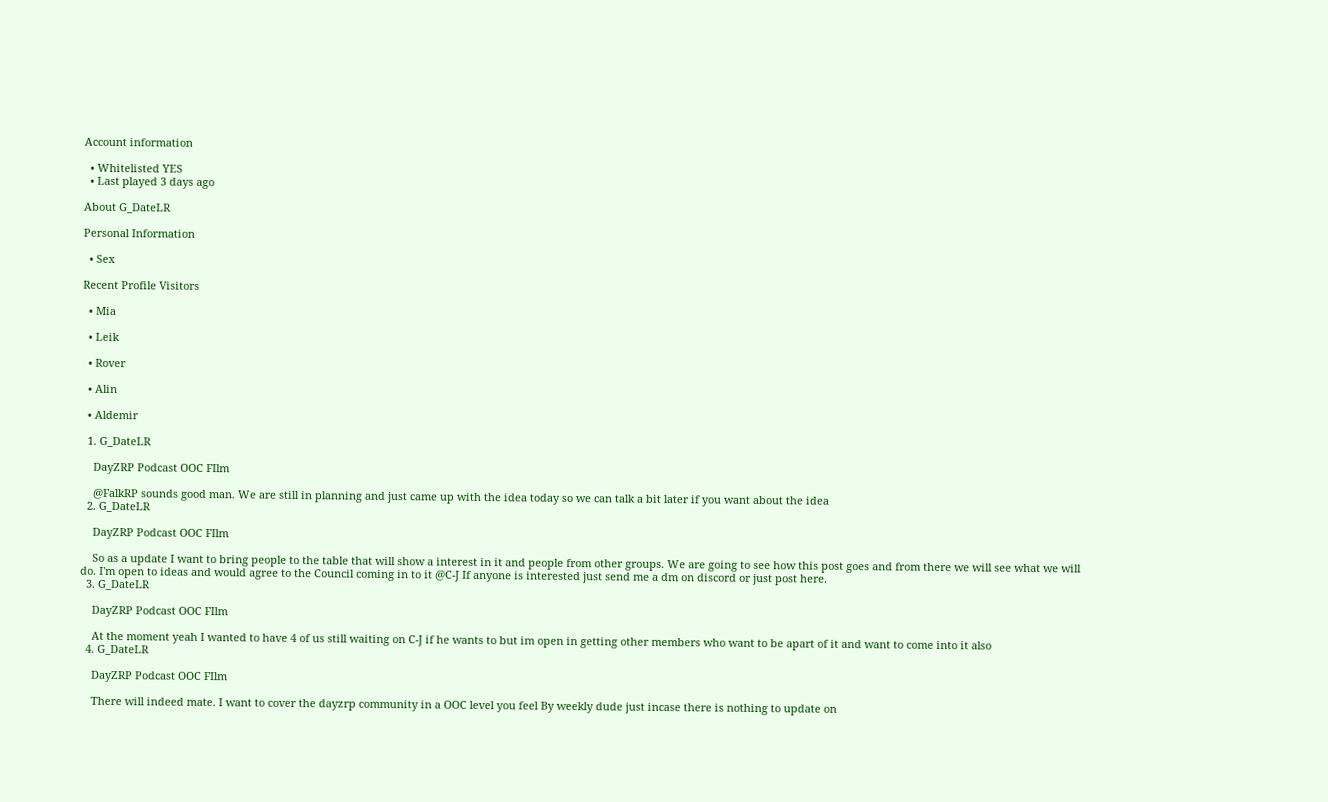Account information

  • Whitelisted YES
  • Last played 3 days ago

About G_DateLR

Personal Information

  • Sex

Recent Profile Visitors

  • Mia

  • Leik

  • Rover

  • Alin

  • Aldemir

  1. G_DateLR

    DayZRP Podcast OOC FIlm

    @FalkRP sounds good man. We are still in planning and just came up with the idea today so we can talk a bit later if you want about the idea
  2. G_DateLR

    DayZRP Podcast OOC FIlm

    So as a update I want to bring people to the table that will show a interest in it and people from other groups. We are going to see how this post goes and from there we will see what we will do. I'm open to ideas and would agree to the Council coming in to it @C-J If anyone is interested just send me a dm on discord or just post here.
  3. G_DateLR

    DayZRP Podcast OOC FIlm

    At the moment yeah I wanted to have 4 of us still waiting on C-J if he wants to but im open in getting other members who want to be apart of it and want to come into it also
  4. G_DateLR

    DayZRP Podcast OOC FIlm

    There will indeed mate. I want to cover the dayzrp community in a OOC level you feel By weekly dude just incase there is nothing to update on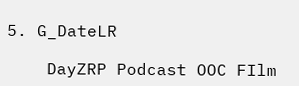5. G_DateLR

    DayZRP Podcast OOC FIlm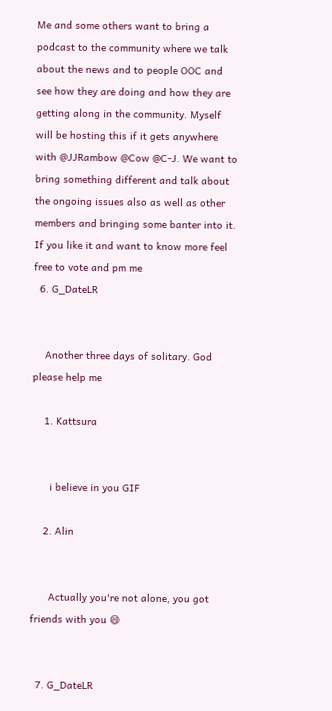Me and some others want to bring a podcast to the community where we talk about the news and to people OOC and see how they are doing and how they are getting along in the community. Myself will be hosting this if it gets anywhere with @JJRambow @Cow @C-J. We want to bring something different and talk about the ongoing issues also as well as other members and bringing some banter into it. If you like it and want to know more feel free to vote and pm me
  6. G_DateLR


    Another three days of solitary. God please help me

    1. Kattsura


      i believe in you GIF

    2. Alin


      Actually you're not alone, you got friends with you 😄


  7. G_DateLR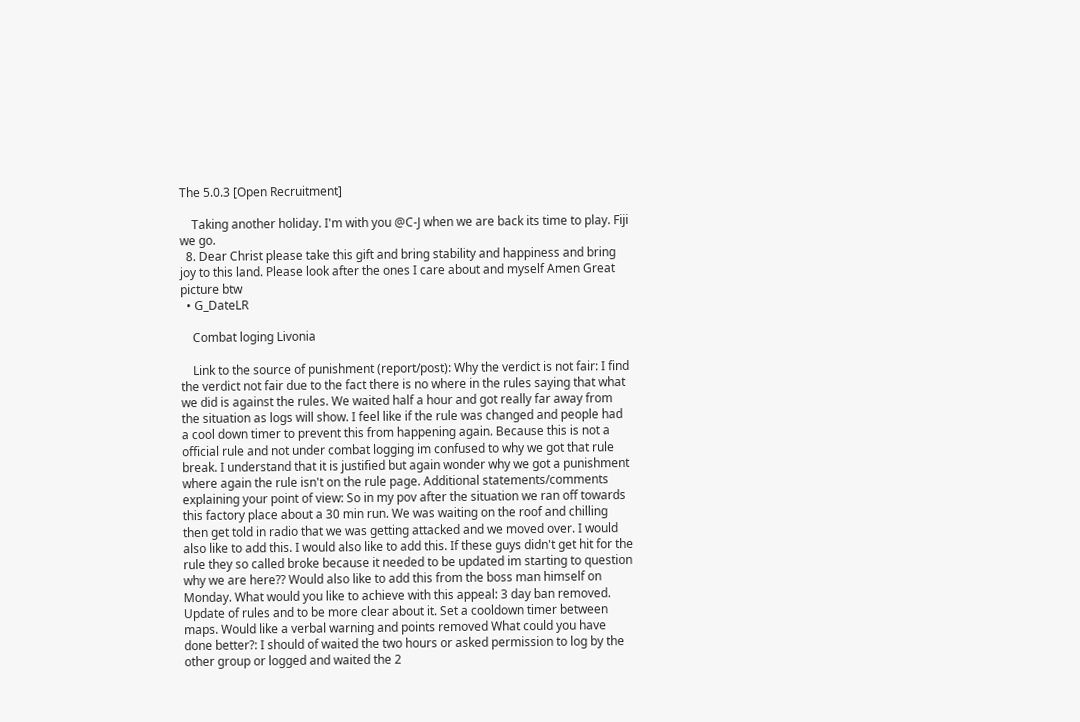The 5.0.3 [Open Recruitment]

    Taking another holiday. I'm with you @C-J when we are back its time to play. Fiji we go.
  8. Dear Christ please take this gift and bring stability and happiness and bring joy to this land. Please look after the ones I care about and myself Amen Great picture btw
  • G_DateLR

    Combat loging Livonia

    Link to the source of punishment (report/post): Why the verdict is not fair: I find the verdict not fair due to the fact there is no where in the rules saying that what we did is against the rules. We waited half a hour and got really far away from the situation as logs will show. I feel like if the rule was changed and people had a cool down timer to prevent this from happening again. Because this is not a official rule and not under combat logging im confused to why we got that rule break. I understand that it is justified but again wonder why we got a punishment where again the rule isn't on the rule page. Additional statements/comments explaining your point of view: So in my pov after the situation we ran off towards this factory place about a 30 min run. We was waiting on the roof and chilling then get told in radio that we was getting attacked and we moved over. I would also like to add this. I would also like to add this. If these guys didn't get hit for the rule they so called broke because it needed to be updated im starting to question why we are here?? Would also like to add this from the boss man himself on Monday. What would you like to achieve with this appeal: 3 day ban removed. Update of rules and to be more clear about it. Set a cooldown timer between maps. Would like a verbal warning and points removed What could you have done better?: I should of waited the two hours or asked permission to log by the other group or logged and waited the 2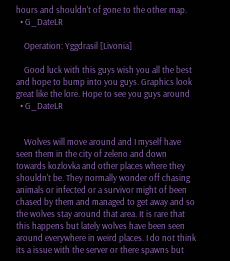hours and shouldn't of gone to the other map.
  • G_DateLR

    Operation: Yggdrasil [Livonia]

    Good luck with this guys wish you all the best and hope to bump into you guys. Graphics look great like the lore. Hope to see you guys around
  • G_DateLR


    Wolves will move around and I myself have seen them in the city of zeleno and down towards kozlovka and other places where they shouldn't be. They normally wonder off chasing animals or infected or a survivor might of been chased by them and managed to get away and so the wolves stay around that area. It is rare that this happens but lately wolves have been seen around everywhere in weird places. I do not think its a issue with the server or there spawns but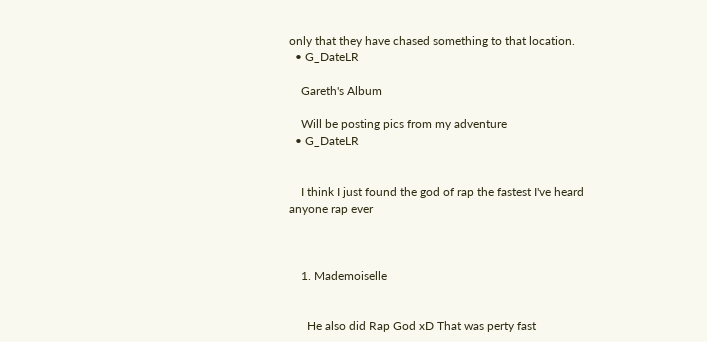only that they have chased something to that location.
  • G_DateLR

    Gareth's Album

    Will be posting pics from my adventure
  • G_DateLR


    I think I just found the god of rap the fastest I've heard anyone rap ever



    1. Mademoiselle


      He also did Rap God xD That was perty fast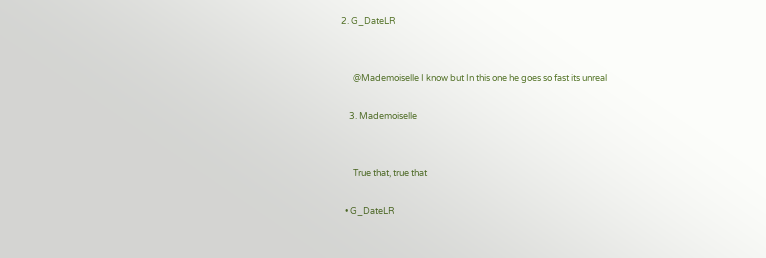2. G_DateLR


      @Mademoiselle I know but In this one he goes so fast its unreal

    3. Mademoiselle


      True that, true that

  • G_DateLR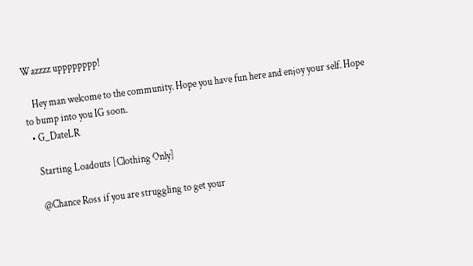Wazzzz upppppppp!

    Hey man welcome to the community. Hope you have fun here and enjoy your self. Hope to bump into you IG soon.
  • G_DateLR

    Starting Loadouts [Clothing Only]

    @Chance Ross if you are struggling to get your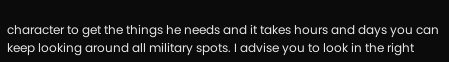character to get the things he needs and it takes hours and days you can keep looking around all military spots. I advise you to look in the right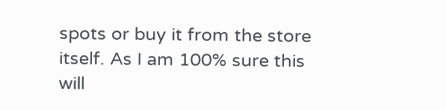spots or buy it from the store itself. As I am 100% sure this will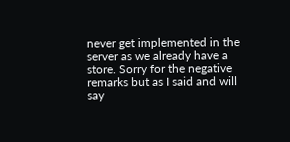never get implemented in the server as we already have a store. Sorry for the negative remarks but as I said and will say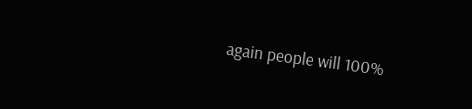again people will 100%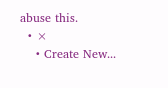abuse this.
  • ×
    • Create New...